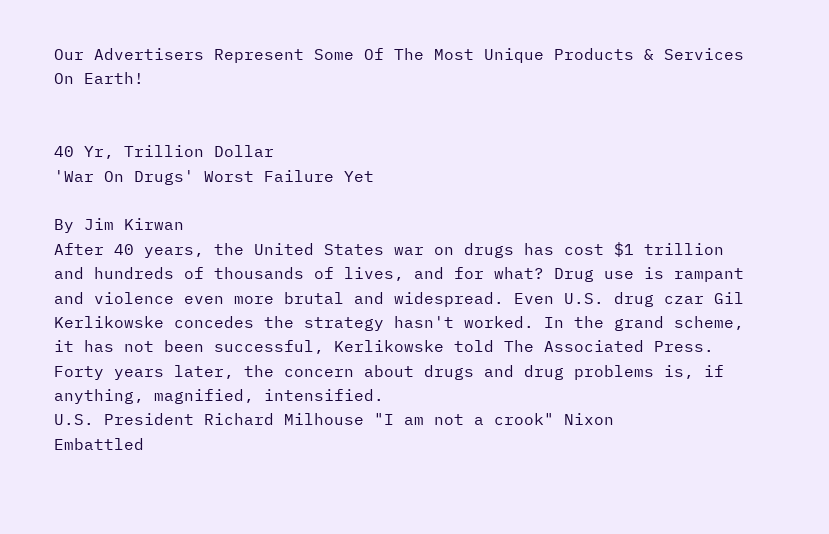Our Advertisers Represent Some Of The Most Unique Products & Services On Earth!


40 Yr, Trillion Dollar
'War On Drugs' Worst Failure Yet

By Jim Kirwan
After 40 years, the United States war on drugs has cost $1 trillion and hundreds of thousands of lives, and for what? Drug use is rampant and violence even more brutal and widespread. Even U.S. drug czar Gil Kerlikowske concedes the strategy hasn't worked. In the grand scheme, it has not been successful, Kerlikowske told The Associated Press. Forty years later, the concern about drugs and drug problems is, if anything, magnified, intensified.
U.S. President Richard Milhouse "I am not a crook" Nixon
Embattled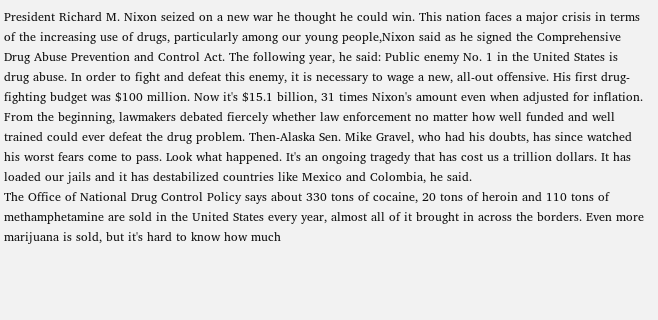President Richard M. Nixon seized on a new war he thought he could win. This nation faces a major crisis in terms of the increasing use of drugs, particularly among our young people,Nixon said as he signed the Comprehensive Drug Abuse Prevention and Control Act. The following year, he said: Public enemy No. 1 in the United States is drug abuse. In order to fight and defeat this enemy, it is necessary to wage a new, all-out offensive. His first drug-fighting budget was $100 million. Now it's $15.1 billion, 31 times Nixon's amount even when adjusted for inflation.
From the beginning, lawmakers debated fiercely whether law enforcement no matter how well funded and well trained could ever defeat the drug problem. Then-Alaska Sen. Mike Gravel, who had his doubts, has since watched his worst fears come to pass. Look what happened. It's an ongoing tragedy that has cost us a trillion dollars. It has loaded our jails and it has destabilized countries like Mexico and Colombia, he said.
The Office of National Drug Control Policy says about 330 tons of cocaine, 20 tons of heroin and 110 tons of methamphetamine are sold in the United States every year, almost all of it brought in across the borders. Even more marijuana is sold, but it's hard to know how much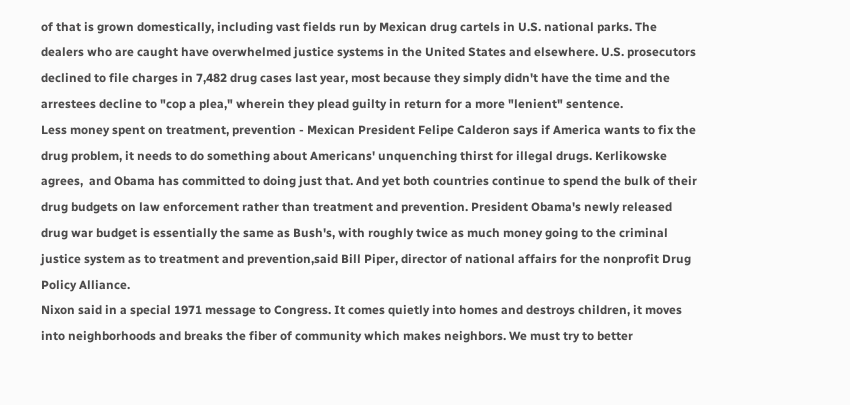of that is grown domestically, including vast fields run by Mexican drug cartels in U.S. national parks. The dealers who are caught have overwhelmed justice systems in the United States and elsewhere. U.S. prosecutors declined to file charges in 7,482 drug cases last year, most because they simply didn't have the time and the arrestees decline to "cop a plea," wherein they plead guilty in return for a more "lenient" sentence.
Less money spent on treatment, prevention - Mexican President Felipe Calderon says if America wants to fix the drug problem, it needs to do something about Americans' unquenching thirst for illegal drugs. Kerlikowske agrees,  and Obama has committed to doing just that. And yet both countries continue to spend the bulk of their drug budgets on law enforcement rather than treatment and prevention. President Obama's newly released drug war budget is essentially the same as Bush's, with roughly twice as much money going to the criminal justice system as to treatment and prevention,said Bill Piper, director of national affairs for the nonprofit Drug Policy Alliance.
Nixon said in a special 1971 message to Congress. It comes quietly into homes and destroys children, it moves into neighborhoods and breaks the fiber of community which makes neighbors. We must try to better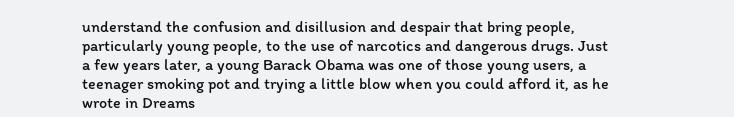understand the confusion and disillusion and despair that bring people, particularly young people, to the use of narcotics and dangerous drugs. Just a few years later, a young Barack Obama was one of those young users, a teenager smoking pot and trying a little blow when you could afford it, as he wrote in Dreams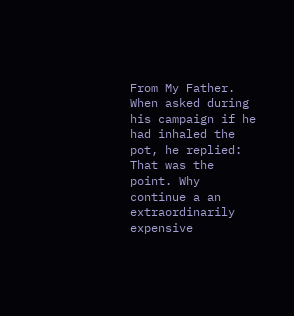From My Father. When asked during his campaign if he had inhaled the pot, he replied: That was the point. Why continue a an extraordinarily expensive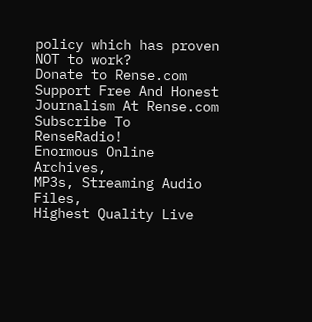policy which has proven NOT to work?
Donate to Rense.com
Support Free And Honest
Journalism At Rense.com
Subscribe To RenseRadio!
Enormous Online Archives,
MP3s, Streaming Audio Files,
Highest Quality Live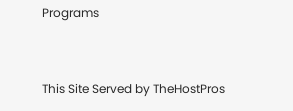Programs


This Site Served by TheHostPros